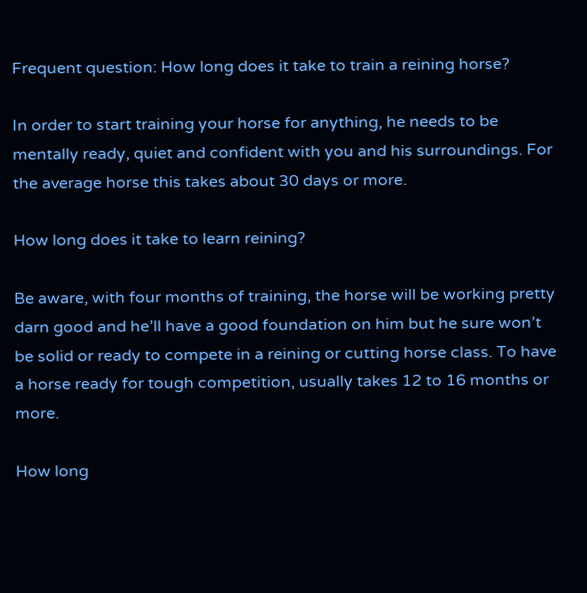Frequent question: How long does it take to train a reining horse?

In order to start training your horse for anything, he needs to be mentally ready, quiet and confident with you and his surroundings. For the average horse this takes about 30 days or more.

How long does it take to learn reining?

Be aware, with four months of training, the horse will be working pretty darn good and he’ll have a good foundation on him but he sure won’t be solid or ready to compete in a reining or cutting horse class. To have a horse ready for tough competition, usually takes 12 to 16 months or more.

How long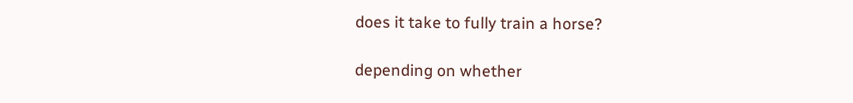does it take to fully train a horse?

depending on whether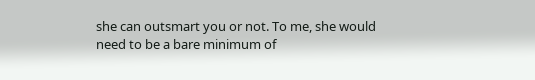she can outsmart you or not. To me, she would need to be a bare minimum of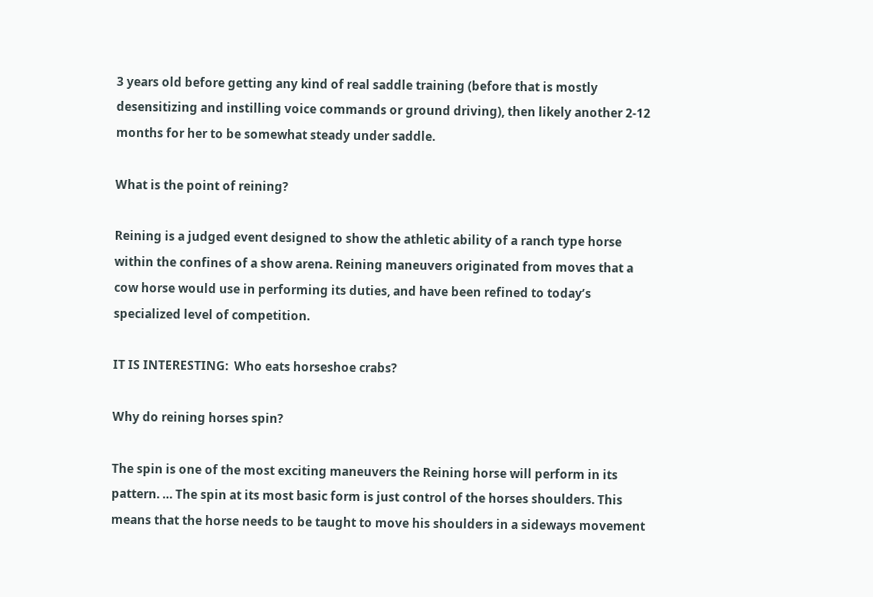3 years old before getting any kind of real saddle training (before that is mostly desensitizing and instilling voice commands or ground driving), then likely another 2-12 months for her to be somewhat steady under saddle.

What is the point of reining?

Reining is a judged event designed to show the athletic ability of a ranch type horse within the confines of a show arena. Reining maneuvers originated from moves that a cow horse would use in performing its duties, and have been refined to today’s specialized level of competition.

IT IS INTERESTING:  Who eats horseshoe crabs?

Why do reining horses spin?

The spin is one of the most exciting maneuvers the Reining horse will perform in its pattern. … The spin at its most basic form is just control of the horses shoulders. This means that the horse needs to be taught to move his shoulders in a sideways movement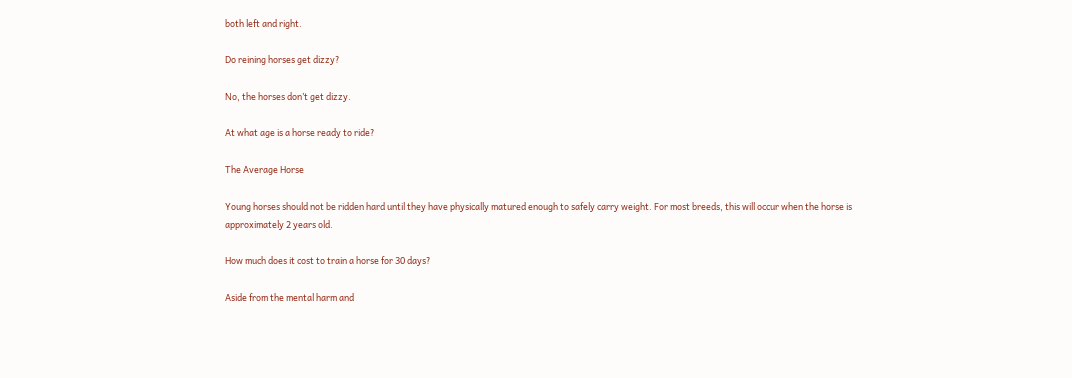both left and right.

Do reining horses get dizzy?

No, the horses don’t get dizzy.

At what age is a horse ready to ride?

The Average Horse

Young horses should not be ridden hard until they have physically matured enough to safely carry weight. For most breeds, this will occur when the horse is approximately 2 years old.

How much does it cost to train a horse for 30 days?

Aside from the mental harm and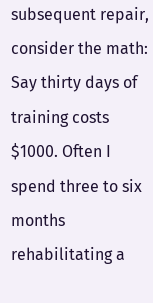subsequent repair, consider the math: Say thirty days of training costs $1000. Often I spend three to six months rehabilitating a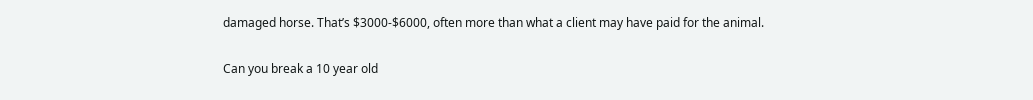damaged horse. That’s $3000-$6000, often more than what a client may have paid for the animal.

Can you break a 10 year old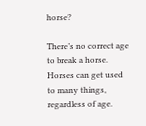horse?

There’s no correct age to break a horse. Horses can get used to many things, regardless of age.